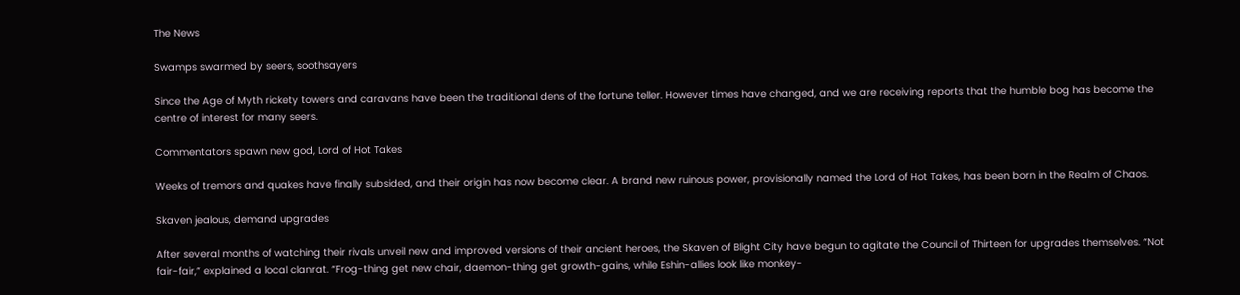The News

Swamps swarmed by seers, soothsayers

Since the Age of Myth rickety towers and caravans have been the traditional dens of the fortune teller. However times have changed, and we are receiving reports that the humble bog has become the centre of interest for many seers.

Commentators spawn new god, Lord of Hot Takes

Weeks of tremors and quakes have finally subsided, and their origin has now become clear. A brand new ruinous power, provisionally named the Lord of Hot Takes, has been born in the Realm of Chaos.

Skaven jealous, demand upgrades

After several months of watching their rivals unveil new and improved versions of their ancient heroes, the Skaven of Blight City have begun to agitate the Council of Thirteen for upgrades themselves. “Not fair-fair,” explained a local clanrat. “Frog-thing get new chair, daemon-thing get growth-gains, while Eshin-allies look like monkey-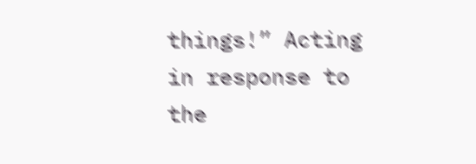things!” Acting in response to the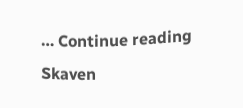… Continue reading Skaven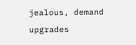jealous, demand upgrades